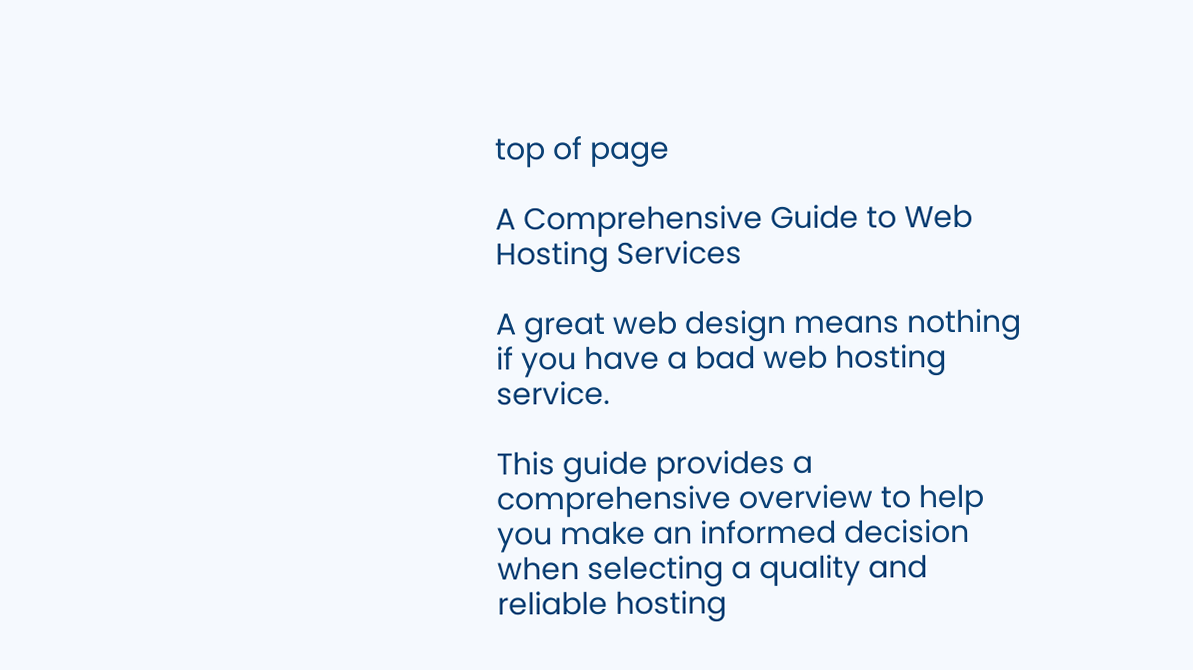top of page

A Comprehensive Guide to Web Hosting Services

A great web design means nothing if you have a bad web hosting service.

This guide provides a comprehensive overview to help you make an informed decision when selecting a quality and reliable hosting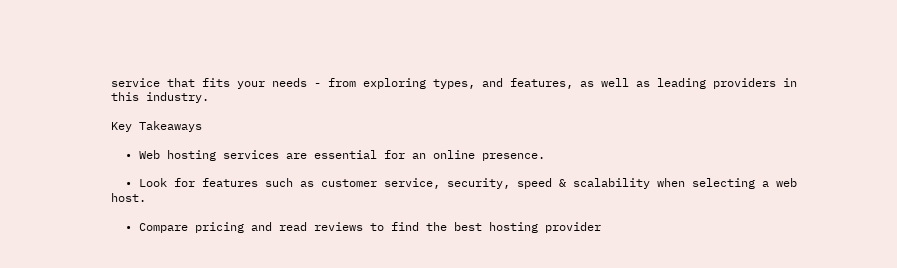service that fits your needs - from exploring types, and features, as well as leading providers in this industry.

Key Takeaways

  • Web hosting services are essential for an online presence.

  • Look for features such as customer service, security, speed & scalability when selecting a web host.

  • Compare pricing and read reviews to find the best hosting provider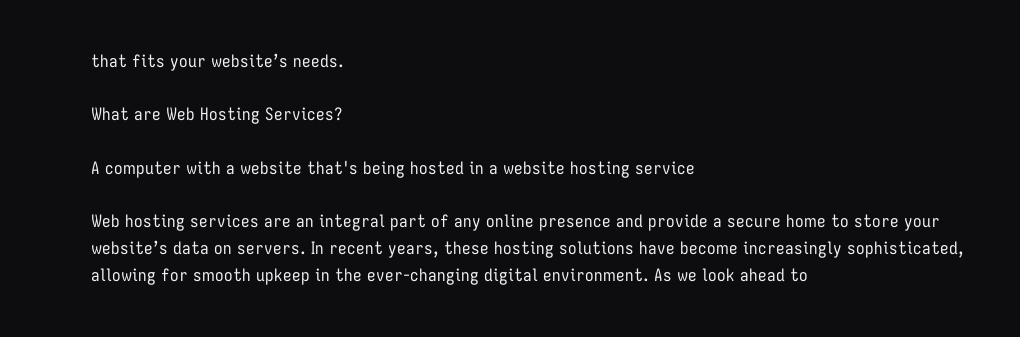that fits your website’s needs.

What are Web Hosting Services?

A computer with a website that's being hosted in a website hosting service

Web hosting services are an integral part of any online presence and provide a secure home to store your website’s data on servers. In recent years, these hosting solutions have become increasingly sophisticated, allowing for smooth upkeep in the ever-changing digital environment. As we look ahead to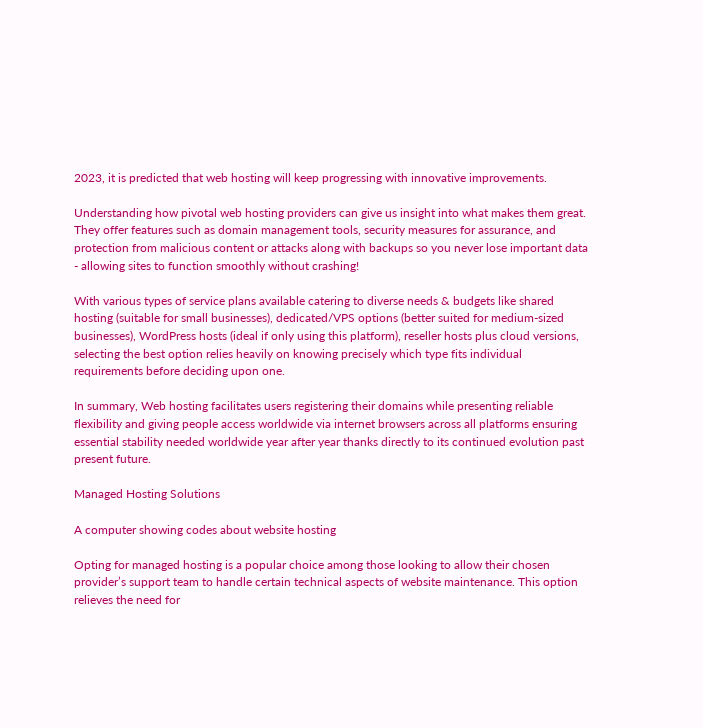2023, it is predicted that web hosting will keep progressing with innovative improvements.

Understanding how pivotal web hosting providers can give us insight into what makes them great. They offer features such as domain management tools, security measures for assurance, and protection from malicious content or attacks along with backups so you never lose important data - allowing sites to function smoothly without crashing!

With various types of service plans available catering to diverse needs & budgets like shared hosting (suitable for small businesses), dedicated/VPS options (better suited for medium-sized businesses), WordPress hosts (ideal if only using this platform), reseller hosts plus cloud versions, selecting the best option relies heavily on knowing precisely which type fits individual requirements before deciding upon one.

In summary, Web hosting facilitates users registering their domains while presenting reliable flexibility and giving people access worldwide via internet browsers across all platforms ensuring essential stability needed worldwide year after year thanks directly to its continued evolution past present future.

Managed Hosting Solutions

A computer showing codes about website hosting

Opting for managed hosting is a popular choice among those looking to allow their chosen provider’s support team to handle certain technical aspects of website maintenance. This option relieves the need for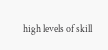high levels of skill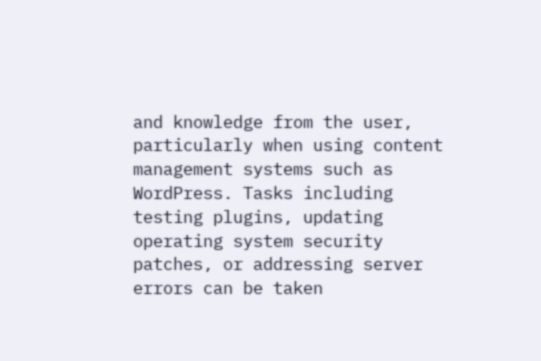and knowledge from the user, particularly when using content management systems such as WordPress. Tasks including testing plugins, updating operating system security patches, or addressing server errors can be taken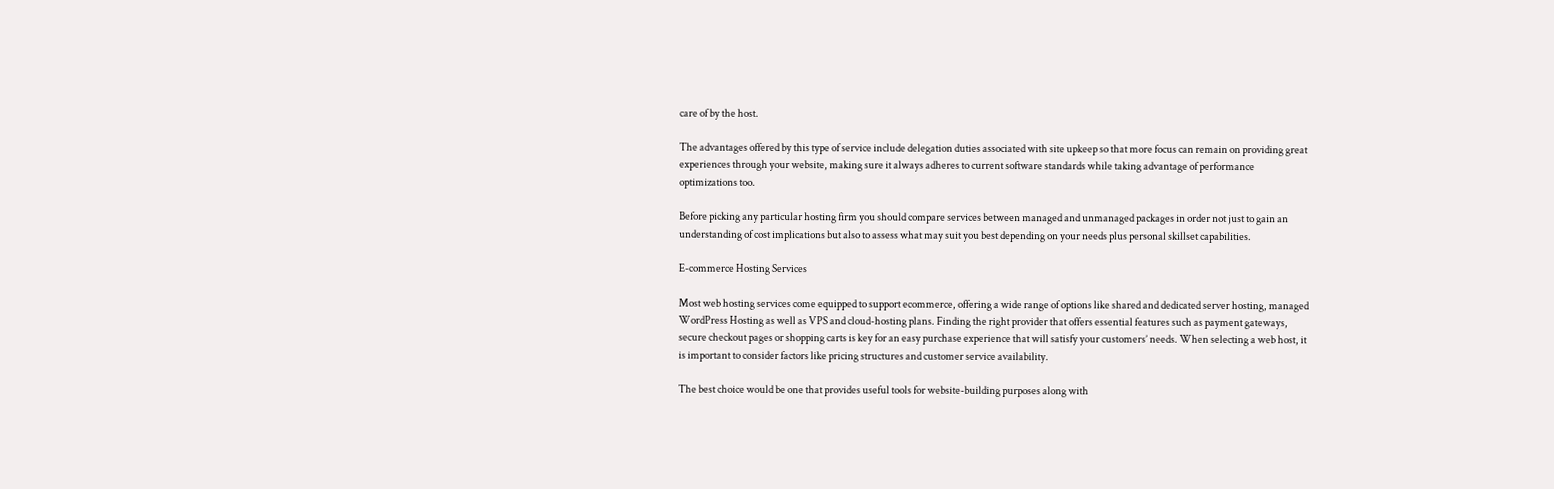care of by the host.

The advantages offered by this type of service include delegation duties associated with site upkeep so that more focus can remain on providing great experiences through your website, making sure it always adheres to current software standards while taking advantage of performance optimizations too.

Before picking any particular hosting firm you should compare services between managed and unmanaged packages in order not just to gain an understanding of cost implications but also to assess what may suit you best depending on your needs plus personal skillset capabilities.

E-commerce Hosting Services

Most web hosting services come equipped to support ecommerce, offering a wide range of options like shared and dedicated server hosting, managed WordPress Hosting as well as VPS and cloud-hosting plans. Finding the right provider that offers essential features such as payment gateways, secure checkout pages or shopping carts is key for an easy purchase experience that will satisfy your customers’ needs. When selecting a web host, it is important to consider factors like pricing structures and customer service availability.

The best choice would be one that provides useful tools for website-building purposes along with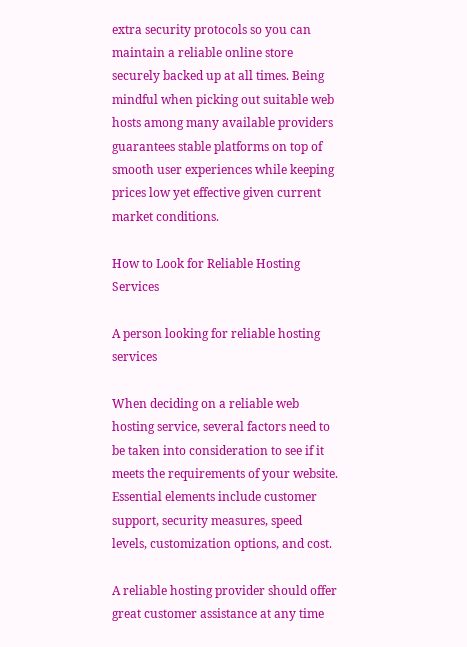extra security protocols so you can maintain a reliable online store securely backed up at all times. Being mindful when picking out suitable web hosts among many available providers guarantees stable platforms on top of smooth user experiences while keeping prices low yet effective given current market conditions.

How to Look for Reliable Hosting Services

A person looking for reliable hosting services

When deciding on a reliable web hosting service, several factors need to be taken into consideration to see if it meets the requirements of your website. Essential elements include customer support, security measures, speed levels, customization options, and cost.

A reliable hosting provider should offer great customer assistance at any time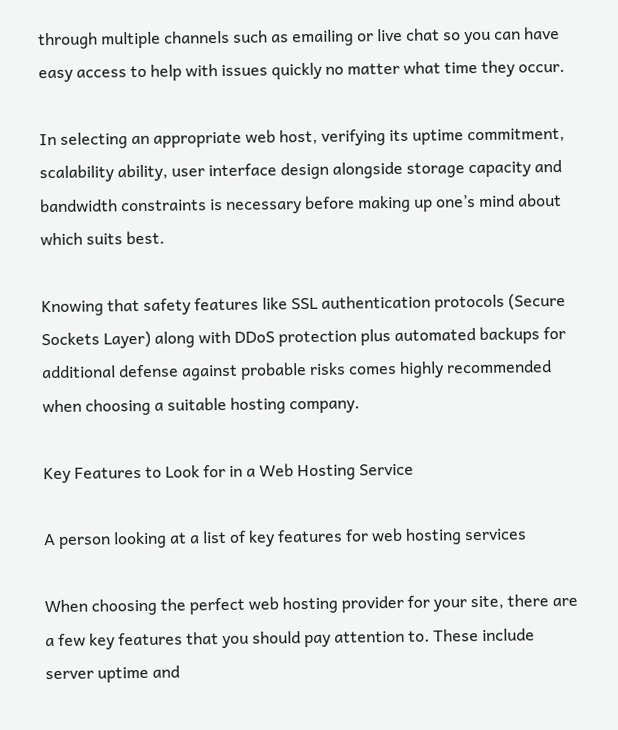through multiple channels such as emailing or live chat so you can have easy access to help with issues quickly no matter what time they occur.

In selecting an appropriate web host, verifying its uptime commitment, scalability ability, user interface design alongside storage capacity and bandwidth constraints is necessary before making up one’s mind about which suits best.

Knowing that safety features like SSL authentication protocols (Secure Sockets Layer) along with DDoS protection plus automated backups for additional defense against probable risks comes highly recommended when choosing a suitable hosting company.

Key Features to Look for in a Web Hosting Service

A person looking at a list of key features for web hosting services

When choosing the perfect web hosting provider for your site, there are a few key features that you should pay attention to. These include server uptime and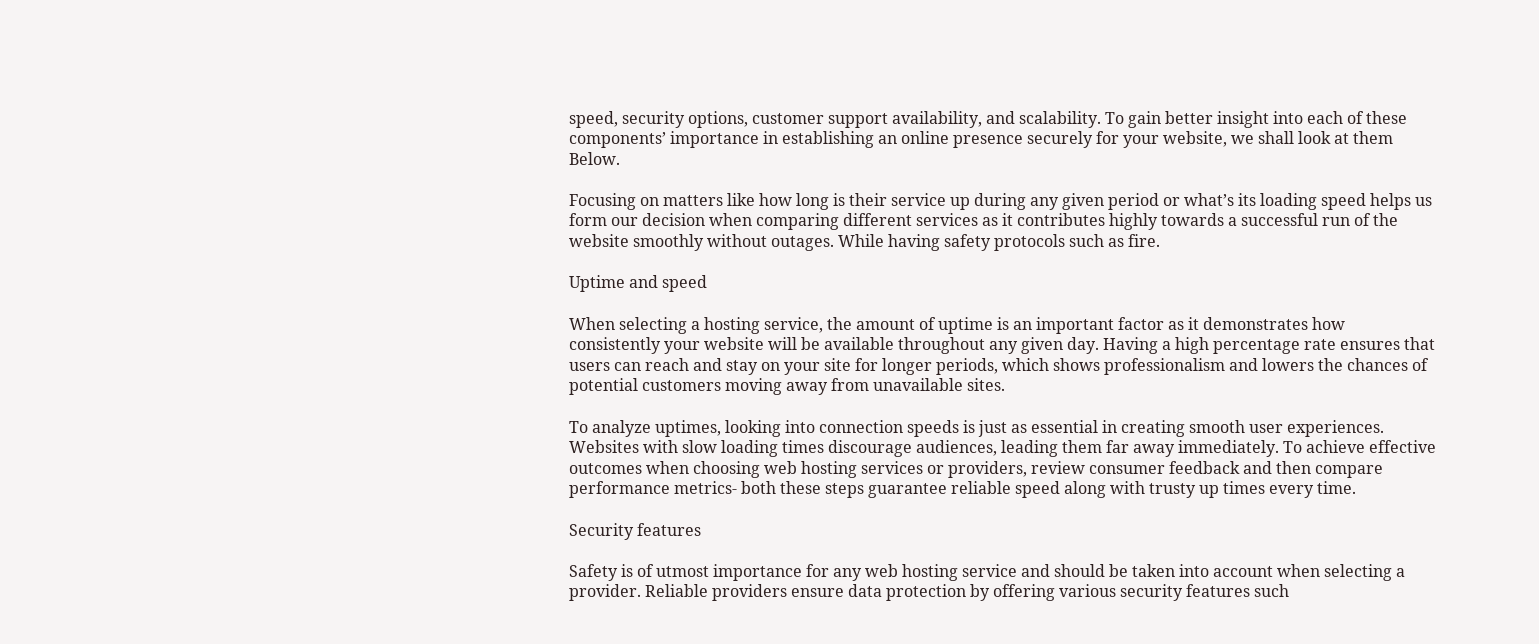speed, security options, customer support availability, and scalability. To gain better insight into each of these components’ importance in establishing an online presence securely for your website, we shall look at them Below.

Focusing on matters like how long is their service up during any given period or what’s its loading speed helps us form our decision when comparing different services as it contributes highly towards a successful run of the website smoothly without outages. While having safety protocols such as fire.

Uptime and speed

When selecting a hosting service, the amount of uptime is an important factor as it demonstrates how consistently your website will be available throughout any given day. Having a high percentage rate ensures that users can reach and stay on your site for longer periods, which shows professionalism and lowers the chances of potential customers moving away from unavailable sites.

To analyze uptimes, looking into connection speeds is just as essential in creating smooth user experiences. Websites with slow loading times discourage audiences, leading them far away immediately. To achieve effective outcomes when choosing web hosting services or providers, review consumer feedback and then compare performance metrics- both these steps guarantee reliable speed along with trusty up times every time.

Security features

Safety is of utmost importance for any web hosting service and should be taken into account when selecting a provider. Reliable providers ensure data protection by offering various security features such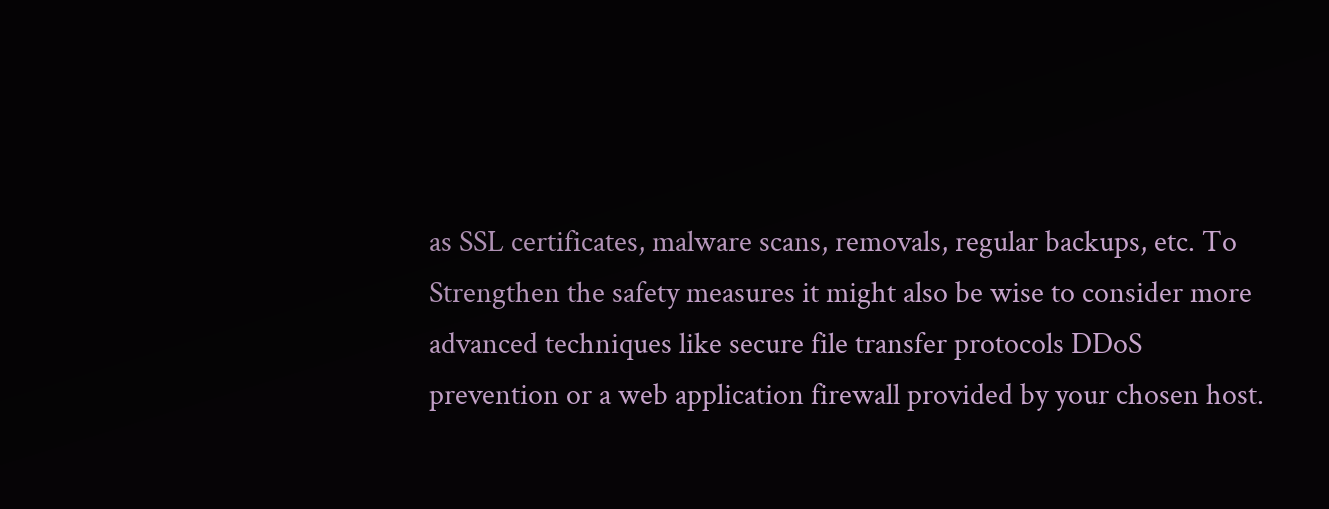as SSL certificates, malware scans, removals, regular backups, etc. To Strengthen the safety measures it might also be wise to consider more advanced techniques like secure file transfer protocols DDoS prevention or a web application firewall provided by your chosen host.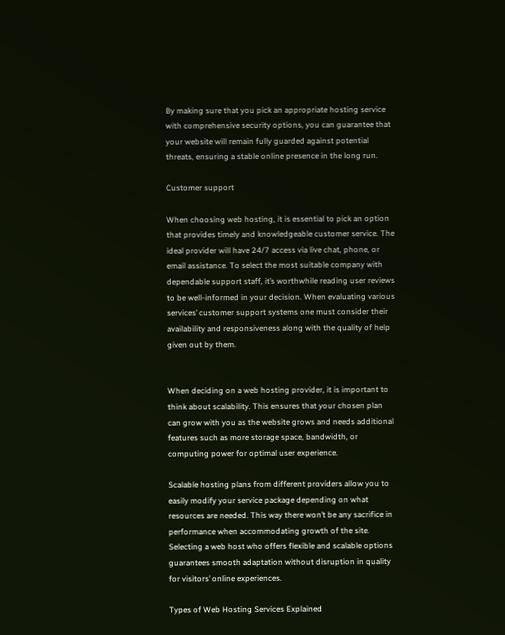By making sure that you pick an appropriate hosting service with comprehensive security options, you can guarantee that your website will remain fully guarded against potential threats, ensuring a stable online presence in the long run.

Customer support

When choosing web hosting, it is essential to pick an option that provides timely and knowledgeable customer service. The ideal provider will have 24/7 access via live chat, phone, or email assistance. To select the most suitable company with dependable support staff, it’s worthwhile reading user reviews to be well-informed in your decision. When evaluating various services’ customer support systems one must consider their availability and responsiveness along with the quality of help given out by them.


When deciding on a web hosting provider, it is important to think about scalability. This ensures that your chosen plan can grow with you as the website grows and needs additional features such as more storage space, bandwidth, or computing power for optimal user experience.

Scalable hosting plans from different providers allow you to easily modify your service package depending on what resources are needed. This way there won’t be any sacrifice in performance when accommodating growth of the site. Selecting a web host who offers flexible and scalable options guarantees smooth adaptation without disruption in quality for visitors’ online experiences.

Types of Web Hosting Services Explained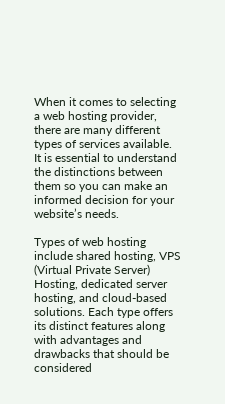When it comes to selecting a web hosting provider, there are many different types of services available. It is essential to understand the distinctions between them so you can make an informed decision for your website’s needs.

Types of web hosting include shared hosting, VPS (Virtual Private Server) Hosting, dedicated server hosting, and cloud-based solutions. Each type offers its distinct features along with advantages and drawbacks that should be considered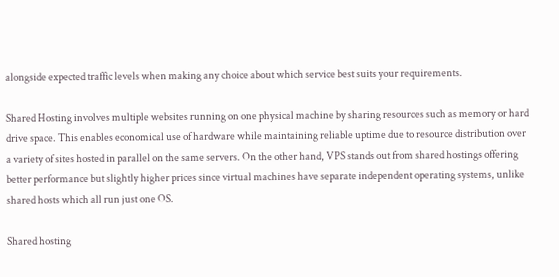alongside expected traffic levels when making any choice about which service best suits your requirements.

Shared Hosting involves multiple websites running on one physical machine by sharing resources such as memory or hard drive space. This enables economical use of hardware while maintaining reliable uptime due to resource distribution over a variety of sites hosted in parallel on the same servers. On the other hand, VPS stands out from shared hostings offering better performance but slightly higher prices since virtual machines have separate independent operating systems, unlike shared hosts which all run just one OS.

Shared hosting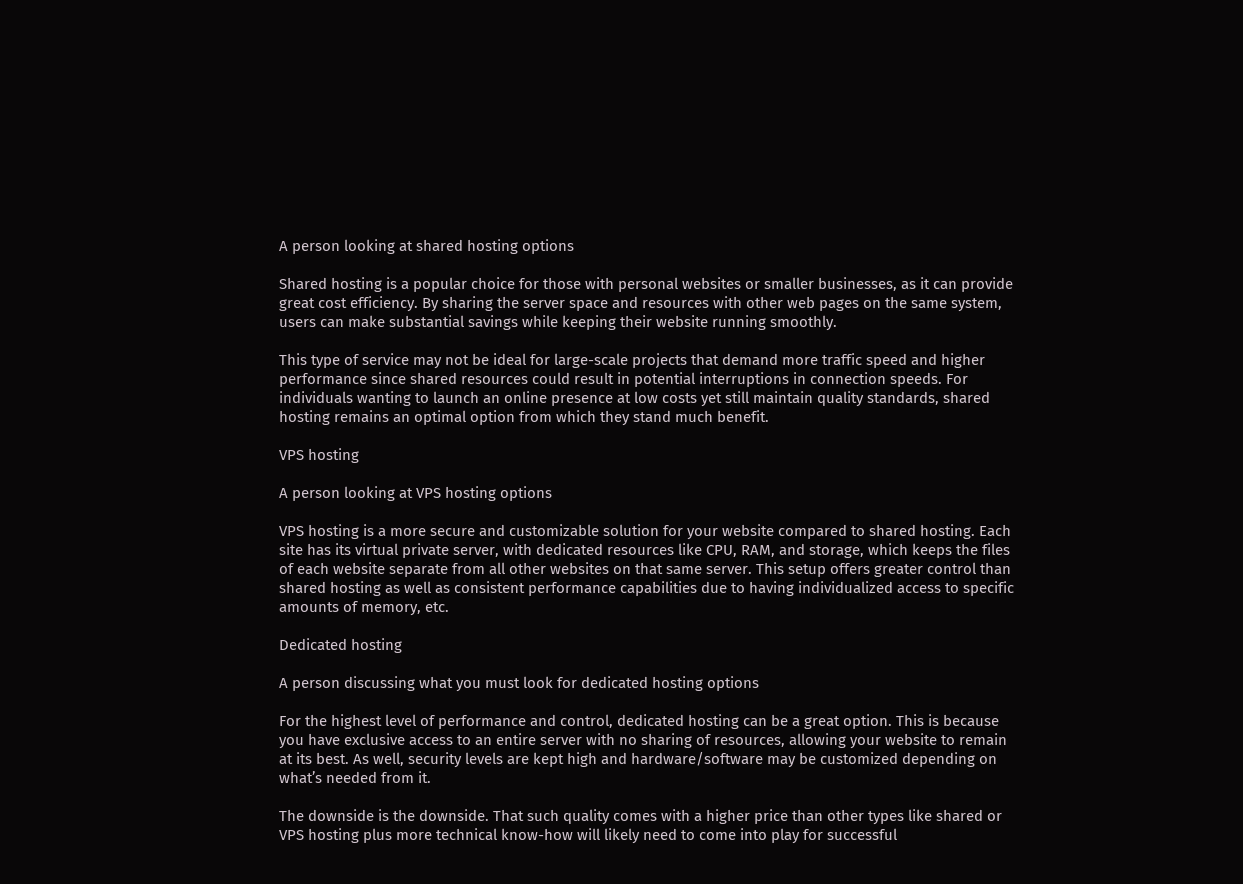A person looking at shared hosting options

Shared hosting is a popular choice for those with personal websites or smaller businesses, as it can provide great cost efficiency. By sharing the server space and resources with other web pages on the same system, users can make substantial savings while keeping their website running smoothly.

This type of service may not be ideal for large-scale projects that demand more traffic speed and higher performance since shared resources could result in potential interruptions in connection speeds. For individuals wanting to launch an online presence at low costs yet still maintain quality standards, shared hosting remains an optimal option from which they stand much benefit.

VPS hosting

A person looking at VPS hosting options

VPS hosting is a more secure and customizable solution for your website compared to shared hosting. Each site has its virtual private server, with dedicated resources like CPU, RAM, and storage, which keeps the files of each website separate from all other websites on that same server. This setup offers greater control than shared hosting as well as consistent performance capabilities due to having individualized access to specific amounts of memory, etc.

Dedicated hosting

A person discussing what you must look for dedicated hosting options

For the highest level of performance and control, dedicated hosting can be a great option. This is because you have exclusive access to an entire server with no sharing of resources, allowing your website to remain at its best. As well, security levels are kept high and hardware/software may be customized depending on what’s needed from it.

The downside is the downside. That such quality comes with a higher price than other types like shared or VPS hosting plus more technical know-how will likely need to come into play for successful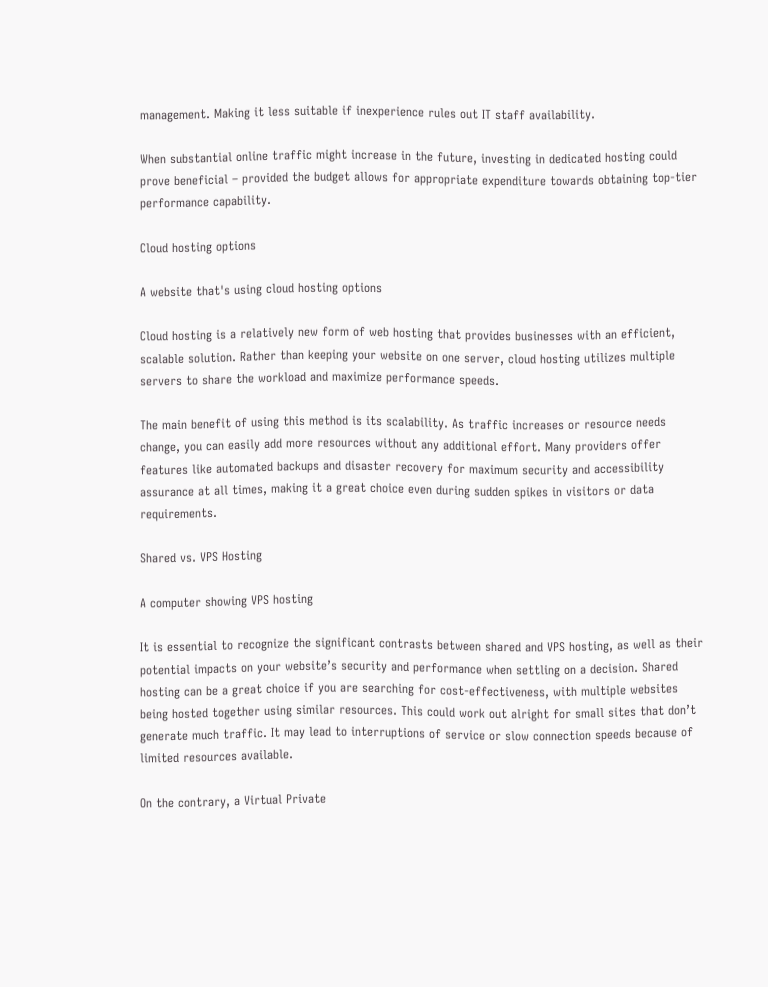management. Making it less suitable if inexperience rules out IT staff availability.

When substantial online traffic might increase in the future, investing in dedicated hosting could prove beneficial – provided the budget allows for appropriate expenditure towards obtaining top-tier performance capability.

Cloud hosting options

A website that's using cloud hosting options

Cloud hosting is a relatively new form of web hosting that provides businesses with an efficient, scalable solution. Rather than keeping your website on one server, cloud hosting utilizes multiple servers to share the workload and maximize performance speeds.

The main benefit of using this method is its scalability. As traffic increases or resource needs change, you can easily add more resources without any additional effort. Many providers offer features like automated backups and disaster recovery for maximum security and accessibility assurance at all times, making it a great choice even during sudden spikes in visitors or data requirements.

Shared vs. VPS Hosting

A computer showing VPS hosting

It is essential to recognize the significant contrasts between shared and VPS hosting, as well as their potential impacts on your website’s security and performance when settling on a decision. Shared hosting can be a great choice if you are searching for cost-effectiveness, with multiple websites being hosted together using similar resources. This could work out alright for small sites that don’t generate much traffic. It may lead to interruptions of service or slow connection speeds because of limited resources available.

On the contrary, a Virtual Private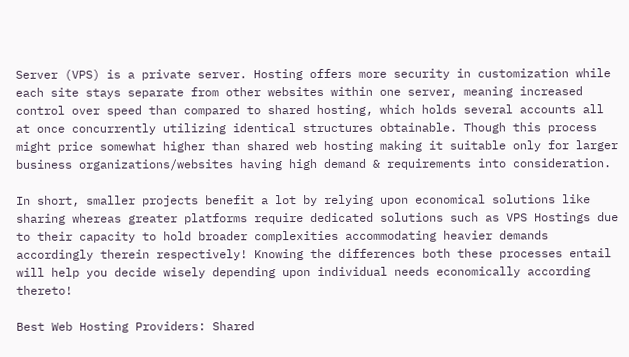Server (VPS) is a private server. Hosting offers more security in customization while each site stays separate from other websites within one server, meaning increased control over speed than compared to shared hosting, which holds several accounts all at once concurrently utilizing identical structures obtainable. Though this process might price somewhat higher than shared web hosting making it suitable only for larger business organizations/websites having high demand & requirements into consideration.

In short, smaller projects benefit a lot by relying upon economical solutions like sharing whereas greater platforms require dedicated solutions such as VPS Hostings due to their capacity to hold broader complexities accommodating heavier demands accordingly therein respectively! Knowing the differences both these processes entail will help you decide wisely depending upon individual needs economically according thereto!

Best Web Hosting Providers: Shared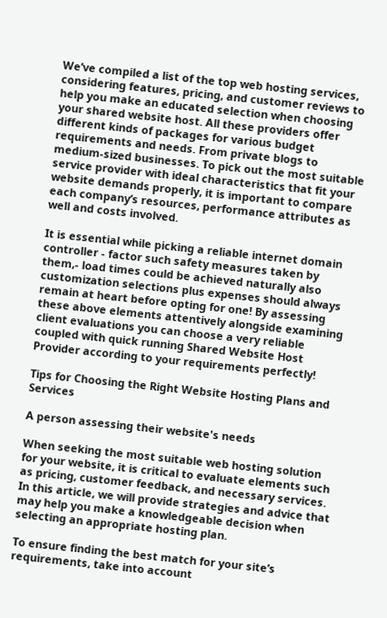We’ve compiled a list of the top web hosting services, considering features, pricing, and customer reviews to help you make an educated selection when choosing your shared website host. All these providers offer different kinds of packages for various budget requirements and needs. From private blogs to medium-sized businesses. To pick out the most suitable service provider with ideal characteristics that fit your website demands properly, it is important to compare each company’s resources, performance attributes as well and costs involved.

It is essential while picking a reliable internet domain controller - factor such safety measures taken by them,- load times could be achieved naturally also customization selections plus expenses should always remain at heart before opting for one! By assessing these above elements attentively alongside examining client evaluations you can choose a very reliable coupled with quick running Shared Website Host Provider according to your requirements perfectly!

Tips for Choosing the Right Website Hosting Plans and Services

A person assessing their website's needs

When seeking the most suitable web hosting solution for your website, it is critical to evaluate elements such as pricing, customer feedback, and necessary services. In this article, we will provide strategies and advice that may help you make a knowledgeable decision when selecting an appropriate hosting plan.

To ensure finding the best match for your site’s requirements, take into account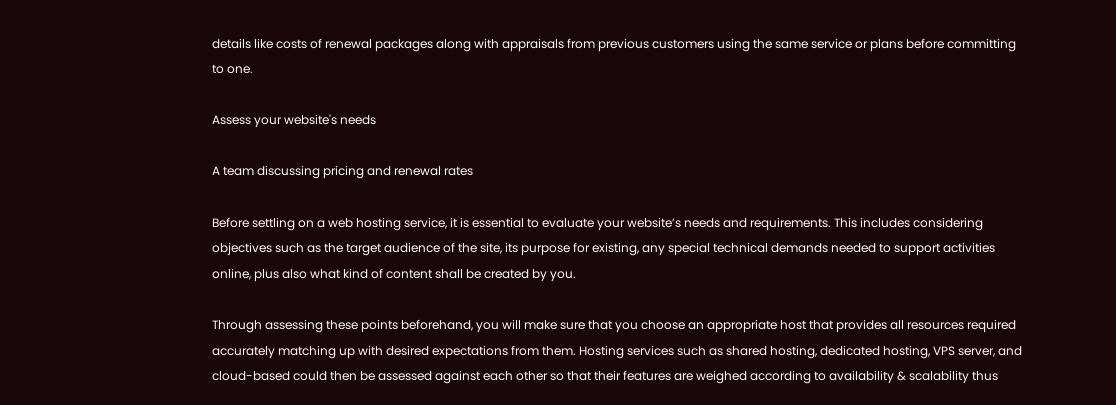details like costs of renewal packages along with appraisals from previous customers using the same service or plans before committing to one.

Assess your website's needs

A team discussing pricing and renewal rates

Before settling on a web hosting service, it is essential to evaluate your website’s needs and requirements. This includes considering objectives such as the target audience of the site, its purpose for existing, any special technical demands needed to support activities online, plus also what kind of content shall be created by you.

Through assessing these points beforehand, you will make sure that you choose an appropriate host that provides all resources required accurately matching up with desired expectations from them. Hosting services such as shared hosting, dedicated hosting, VPS server, and cloud-based could then be assessed against each other so that their features are weighed according to availability & scalability thus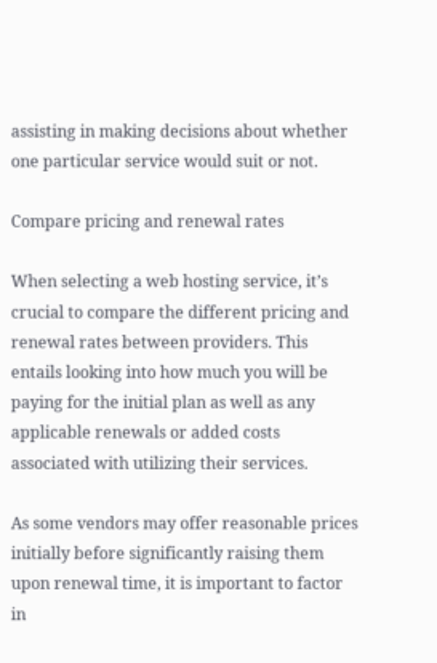assisting in making decisions about whether one particular service would suit or not.

Compare pricing and renewal rates

When selecting a web hosting service, it’s crucial to compare the different pricing and renewal rates between providers. This entails looking into how much you will be paying for the initial plan as well as any applicable renewals or added costs associated with utilizing their services.

As some vendors may offer reasonable prices initially before significantly raising them upon renewal time, it is important to factor in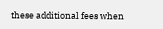these additional fees when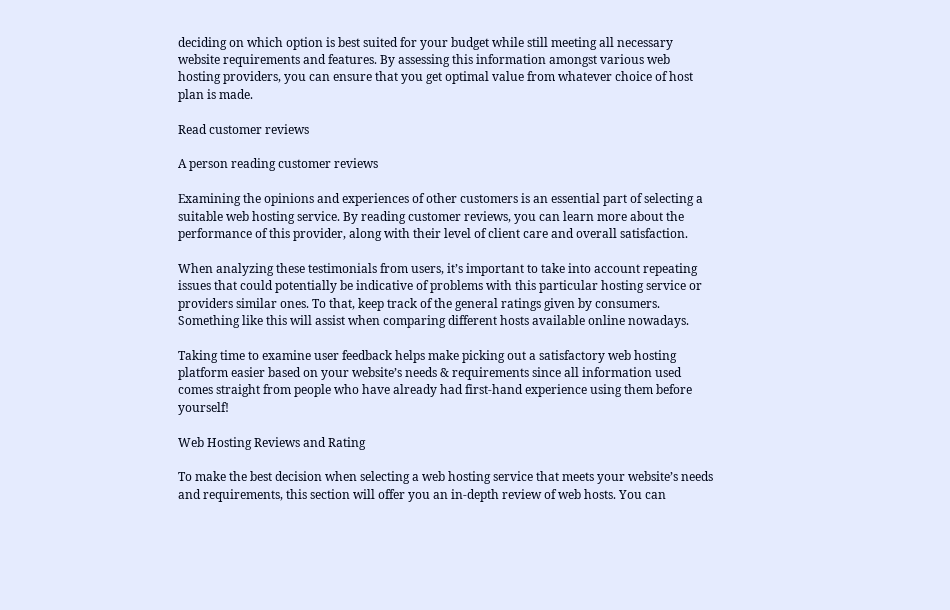deciding on which option is best suited for your budget while still meeting all necessary website requirements and features. By assessing this information amongst various web hosting providers, you can ensure that you get optimal value from whatever choice of host plan is made.

Read customer reviews

A person reading customer reviews

Examining the opinions and experiences of other customers is an essential part of selecting a suitable web hosting service. By reading customer reviews, you can learn more about the performance of this provider, along with their level of client care and overall satisfaction.

When analyzing these testimonials from users, it’s important to take into account repeating issues that could potentially be indicative of problems with this particular hosting service or providers similar ones. To that, keep track of the general ratings given by consumers. Something like this will assist when comparing different hosts available online nowadays.

Taking time to examine user feedback helps make picking out a satisfactory web hosting platform easier based on your website’s needs & requirements since all information used comes straight from people who have already had first-hand experience using them before yourself!

Web Hosting Reviews and Rating

To make the best decision when selecting a web hosting service that meets your website’s needs and requirements, this section will offer you an in-depth review of web hosts. You can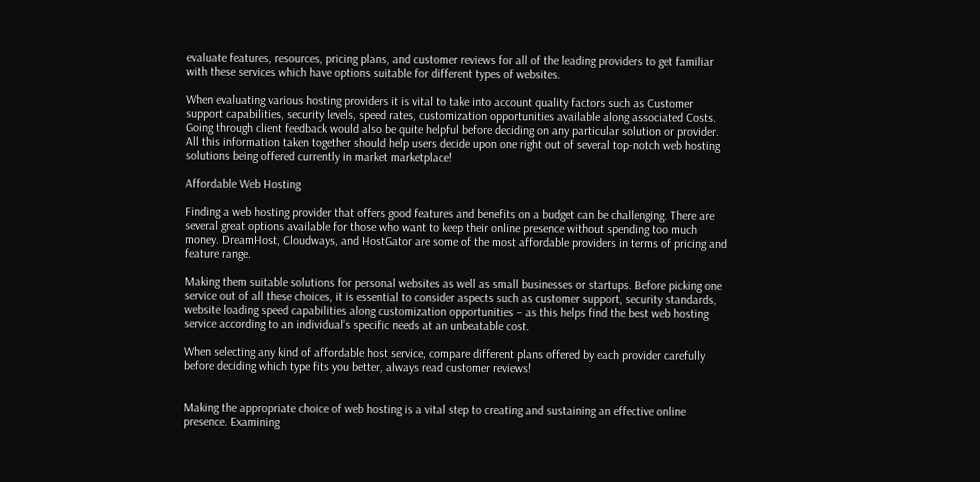evaluate features, resources, pricing plans, and customer reviews for all of the leading providers to get familiar with these services which have options suitable for different types of websites.

When evaluating various hosting providers it is vital to take into account quality factors such as Customer support capabilities, security levels, speed rates, customization opportunities available along associated Costs. Going through client feedback would also be quite helpful before deciding on any particular solution or provider. All this information taken together should help users decide upon one right out of several top-notch web hosting solutions being offered currently in market marketplace!

Affordable Web Hosting

Finding a web hosting provider that offers good features and benefits on a budget can be challenging. There are several great options available for those who want to keep their online presence without spending too much money. DreamHost, Cloudways, and HostGator are some of the most affordable providers in terms of pricing and feature range.

Making them suitable solutions for personal websites as well as small businesses or startups. Before picking one service out of all these choices, it is essential to consider aspects such as customer support, security standards, website loading speed capabilities along customization opportunities – as this helps find the best web hosting service according to an individual’s specific needs at an unbeatable cost.

When selecting any kind of affordable host service, compare different plans offered by each provider carefully before deciding which type fits you better, always read customer reviews!


Making the appropriate choice of web hosting is a vital step to creating and sustaining an effective online presence. Examining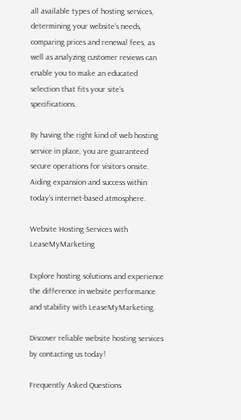all available types of hosting services, determining your website’s needs, comparing prices and renewal fees, as well as analyzing customer reviews can enable you to make an educated selection that fits your site’s specifications.

By having the right kind of web hosting service in place, you are guaranteed secure operations for visitors onsite. Aiding expansion and success within today’s internet-based atmosphere.

Website Hosting Services with LeaseMyMarketing

Explore hosting solutions and experience the difference in website performance and stability with LeaseMyMarketing.

Discover reliable website hosting services by contacting us today!

Frequently Asked Questions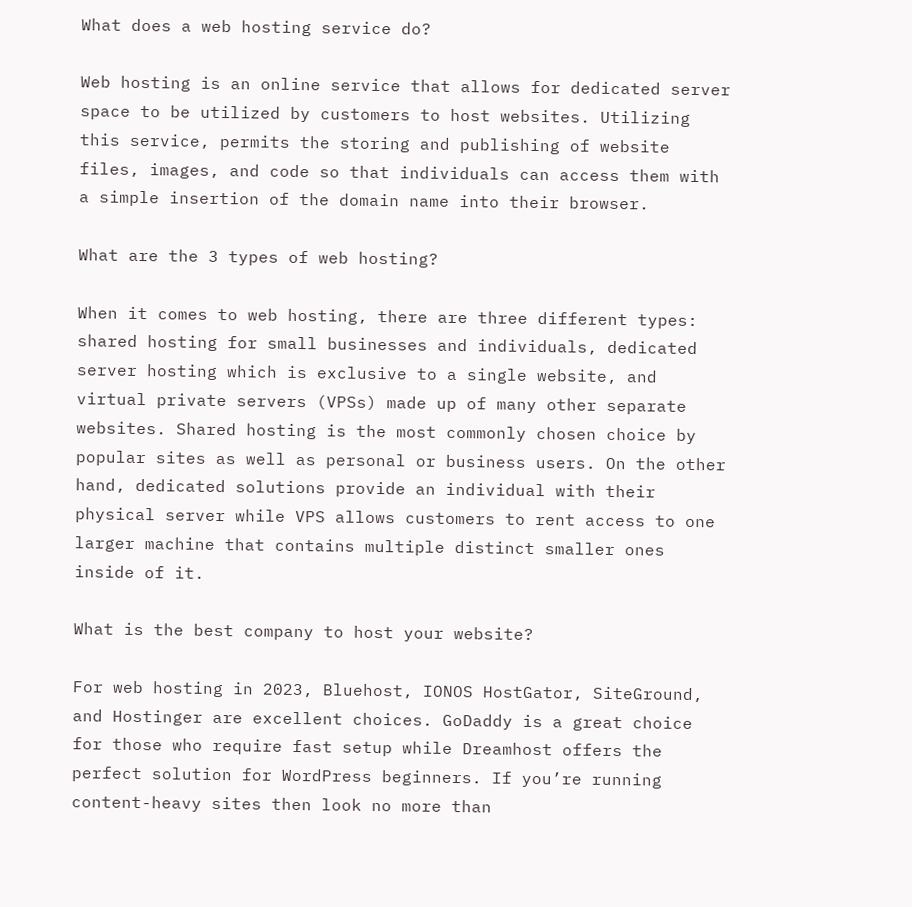What does a web hosting service do?

Web hosting is an online service that allows for dedicated server space to be utilized by customers to host websites. Utilizing this service, permits the storing and publishing of website files, images, and code so that individuals can access them with a simple insertion of the domain name into their browser.

What are the 3 types of web hosting?

When it comes to web hosting, there are three different types: shared hosting for small businesses and individuals, dedicated server hosting which is exclusive to a single website, and virtual private servers (VPSs) made up of many other separate websites. Shared hosting is the most commonly chosen choice by popular sites as well as personal or business users. On the other hand, dedicated solutions provide an individual with their physical server while VPS allows customers to rent access to one larger machine that contains multiple distinct smaller ones inside of it.

What is the best company to host your website?

For web hosting in 2023, Bluehost, IONOS HostGator, SiteGround, and Hostinger are excellent choices. GoDaddy is a great choice for those who require fast setup while Dreamhost offers the perfect solution for WordPress beginners. If you’re running content-heavy sites then look no more than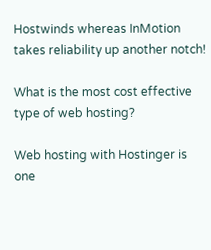Hostwinds whereas InMotion takes reliability up another notch!

What is the most cost effective type of web hosting?

Web hosting with Hostinger is one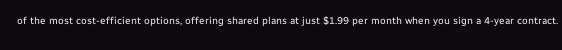of the most cost-efficient options, offering shared plans at just $1.99 per month when you sign a 4-year contract.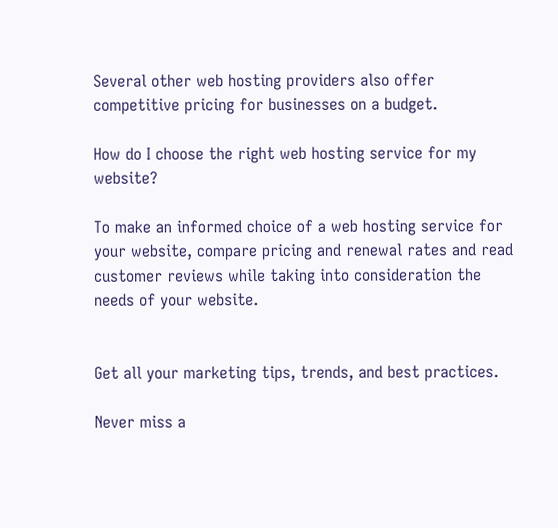Several other web hosting providers also offer competitive pricing for businesses on a budget.

How do I choose the right web hosting service for my website?

To make an informed choice of a web hosting service for your website, compare pricing and renewal rates and read customer reviews while taking into consideration the needs of your website.


Get all your marketing tips, trends, and best practices.

Never miss a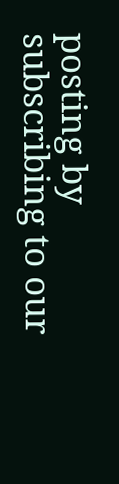posting by subscribing to our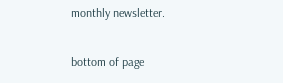monthly newsletter.

bottom of page